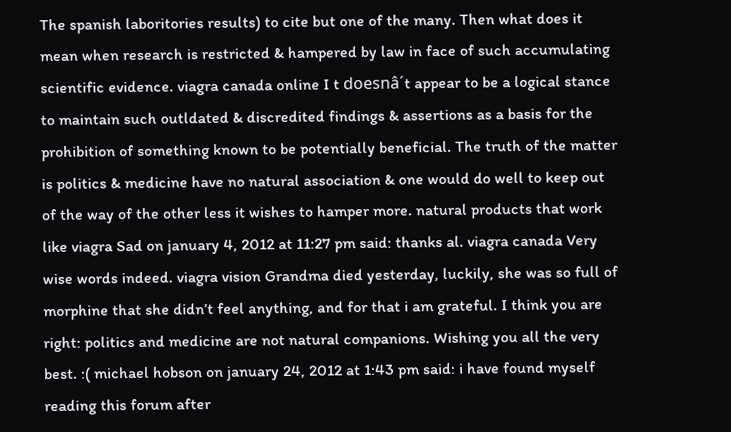The spanish laboritories results) to cite but one of the many. Then what does it mean when research is restricted & hampered by law in face of such accumulating scientific evidence. viagra canada online I t doesnâ´t appear to be a logical stance to maintain such outldated & discredited findings & assertions as a basis for the prohibition of something known to be potentially beneficial. The truth of the matter is politics & medicine have no natural association & one would do well to keep out of the way of the other less it wishes to hamper more. natural products that work like viagra Sad on january 4, 2012 at 11:27 pm said: thanks al. viagra canada Very wise words indeed. viagra vision Grandma died yesterday, luckily, she was so full of morphine that she didn’t feel anything, and for that i am grateful. I think you are right: politics and medicine are not natural companions. Wishing you all the very best. :( michael hobson on january 24, 2012 at 1:43 pm said: i have found myself reading this forum after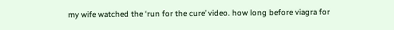my wife watched the ‘run for the cure’ video. how long before viagra for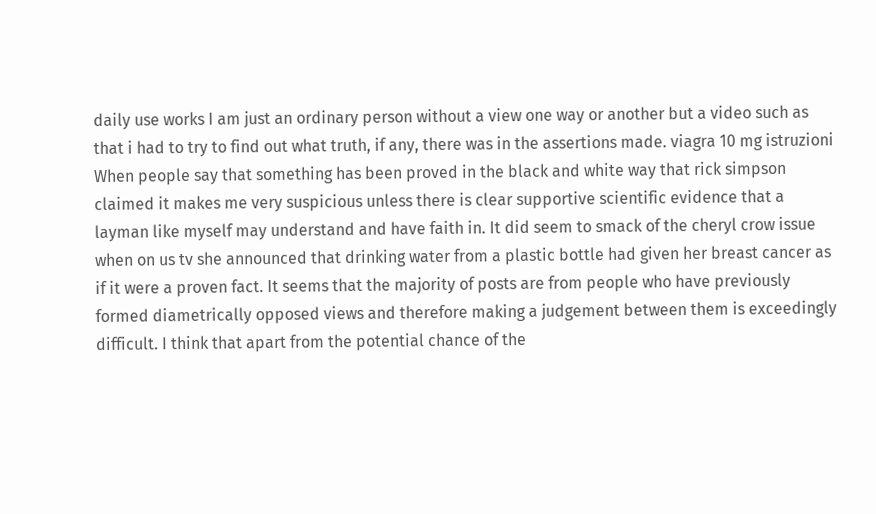daily use works I am just an ordinary person without a view one way or another but a video such as that i had to try to find out what truth, if any, there was in the assertions made. viagra 10 mg istruzioni When people say that something has been proved in the black and white way that rick simpson claimed it makes me very suspicious unless there is clear supportive scientific evidence that a layman like myself may understand and have faith in. It did seem to smack of the cheryl crow issue when on us tv she announced that drinking water from a plastic bottle had given her breast cancer as if it were a proven fact. It seems that the majority of posts are from people who have previously formed diametrically opposed views and therefore making a judgement between them is exceedingly difficult. I think that apart from the potential chance of the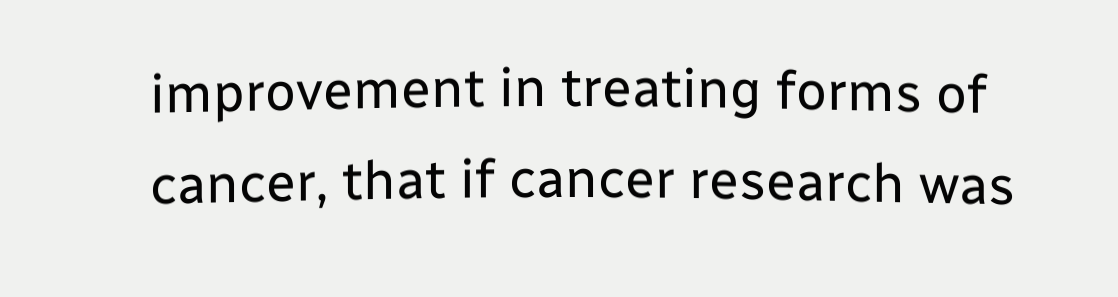improvement in treating forms of cancer, that if cancer research was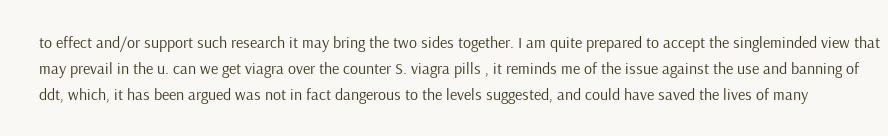to effect and/or support such research it may bring the two sides together. I am quite prepared to accept the singleminded view that may prevail in the u. can we get viagra over the counter S. viagra pills , it reminds me of the issue against the use and banning of ddt, which, it has been argued was not in fact dangerous to the levels suggested, and could have saved the lives of many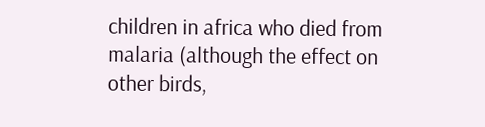children in africa who died from malaria (although the effect on other birds,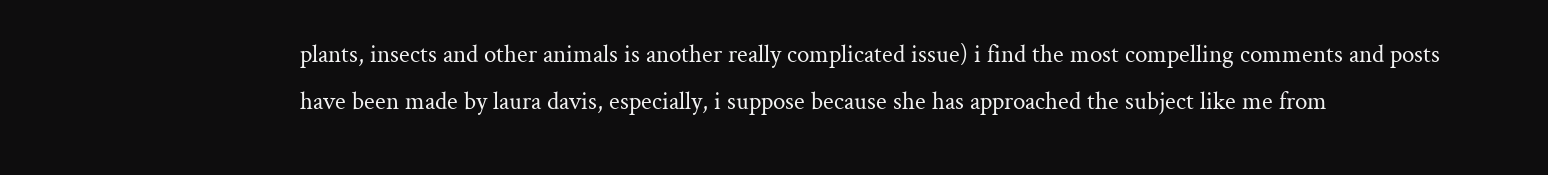plants, insects and other animals is another really complicated issue) i find the most compelling comments and posts have been made by laura davis, especially, i suppose because she has approached the subject like me from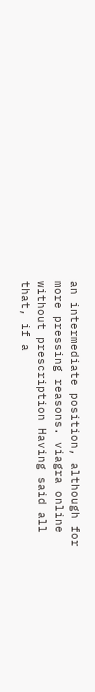an intermediate position, although for more pressing reasons. viagra online without prescription Having said all that, if a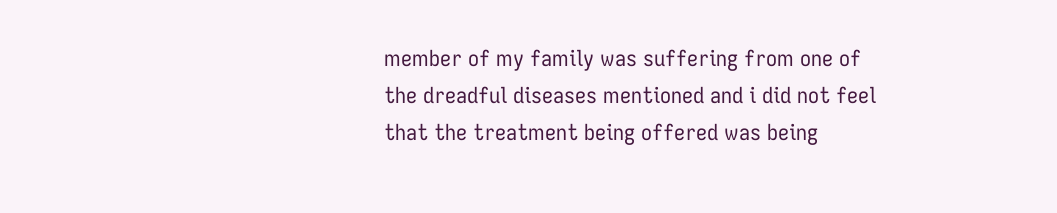member of my family was suffering from one of the dreadful diseases mentioned and i did not feel that the treatment being offered was being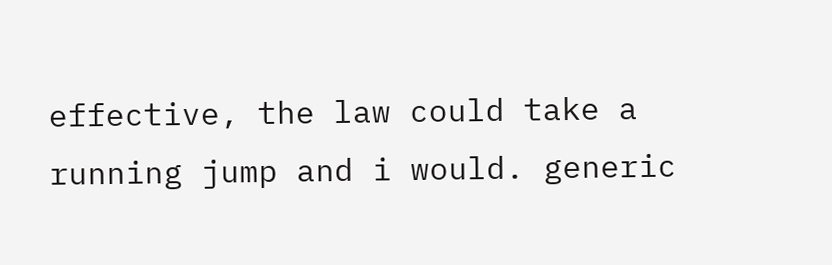effective, the law could take a running jump and i would. generic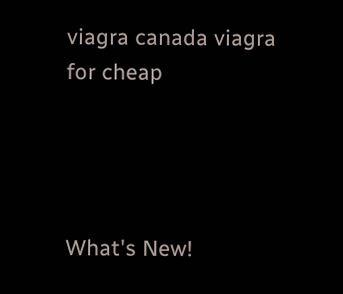viagra canada viagra for cheap




What's New!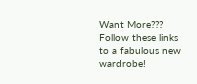Want More??? Follow these links to a fabulous new wardrobe!